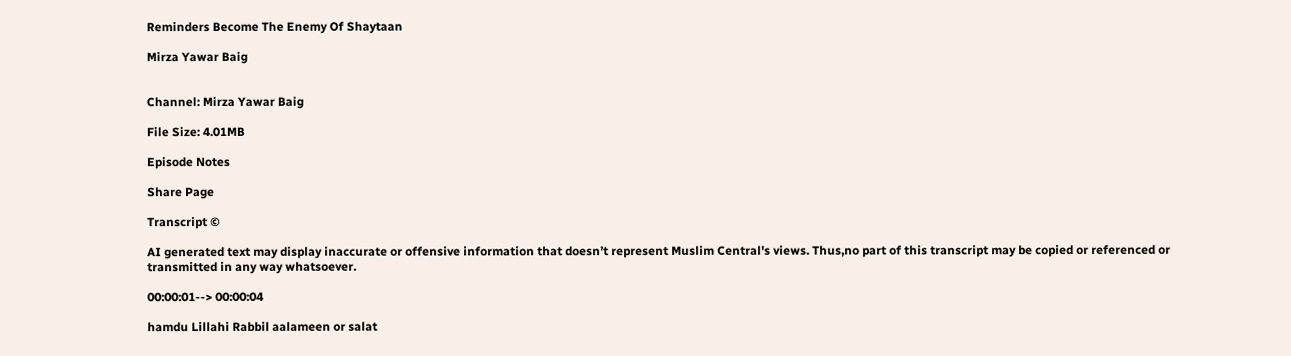Reminders Become The Enemy Of Shaytaan

Mirza Yawar Baig


Channel: Mirza Yawar Baig

File Size: 4.01MB

Episode Notes

Share Page

Transcript ©

AI generated text may display inaccurate or offensive information that doesn’t represent Muslim Central's views. Thus,no part of this transcript may be copied or referenced or transmitted in any way whatsoever.

00:00:01--> 00:00:04

hamdu Lillahi Rabbil aalameen or salat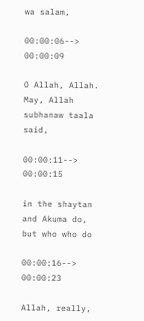wa salam,

00:00:06--> 00:00:09

O Allah, Allah. May, Allah subhanaw taala said,

00:00:11--> 00:00:15

in the shaytan and Akuma do, but who who do

00:00:16--> 00:00:23

Allah, really,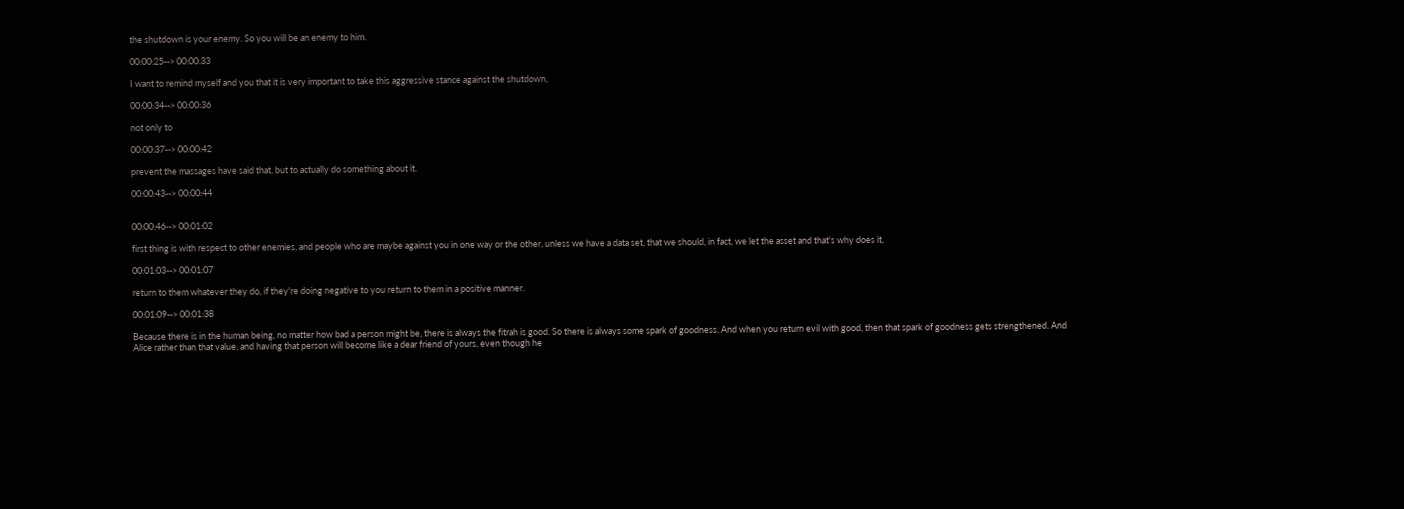the shutdown is your enemy. So you will be an enemy to him.

00:00:25--> 00:00:33

I want to remind myself and you that it is very important to take this aggressive stance against the shutdown,

00:00:34--> 00:00:36

not only to

00:00:37--> 00:00:42

prevent the massages have said that, but to actually do something about it.

00:00:43--> 00:00:44


00:00:46--> 00:01:02

first thing is with respect to other enemies, and people who are maybe against you in one way or the other, unless we have a data set, that we should, in fact, we let the asset and that's why does it,

00:01:03--> 00:01:07

return to them whatever they do, if they're doing negative to you return to them in a positive manner.

00:01:09--> 00:01:38

Because there is in the human being, no matter how bad a person might be, there is always the fitrah is good. So there is always some spark of goodness. And when you return evil with good, then that spark of goodness gets strengthened. And Alice rather than that value, and having that person will become like a dear friend of yours, even though he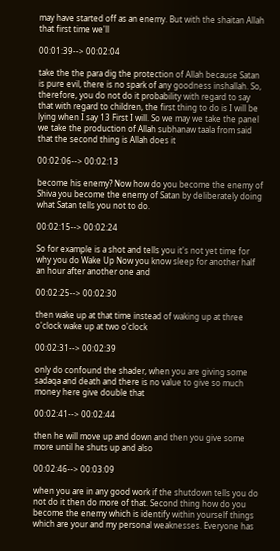may have started off as an enemy. But with the shaitan Allah that first time we'll

00:01:39--> 00:02:04

take the the para dig the protection of Allah because Satan is pure evil, there is no spark of any goodness inshallah. So, therefore, you do not do it probability with regard to say that with regard to children, the first thing to do is I will be lying when I say 13 First I will. So we may we take the panel we take the production of Allah subhanaw taala from said that the second thing is Allah does it

00:02:06--> 00:02:13

become his enemy? Now how do you become the enemy of Shiva you become the enemy of Satan by deliberately doing what Satan tells you not to do.

00:02:15--> 00:02:24

So for example is a shot and tells you it's not yet time for why you do Wake Up Now you know sleep for another half an hour after another one and

00:02:25--> 00:02:30

then wake up at that time instead of waking up at three o'clock wake up at two o'clock

00:02:31--> 00:02:39

only do confound the shader, when you are giving some sadaqa and death and there is no value to give so much money here give double that

00:02:41--> 00:02:44

then he will move up and down and then you give some more until he shuts up and also

00:02:46--> 00:03:09

when you are in any good work if the shutdown tells you do not do it then do more of that. Second thing how do you become the enemy which is identify within yourself things which are your and my personal weaknesses. Everyone has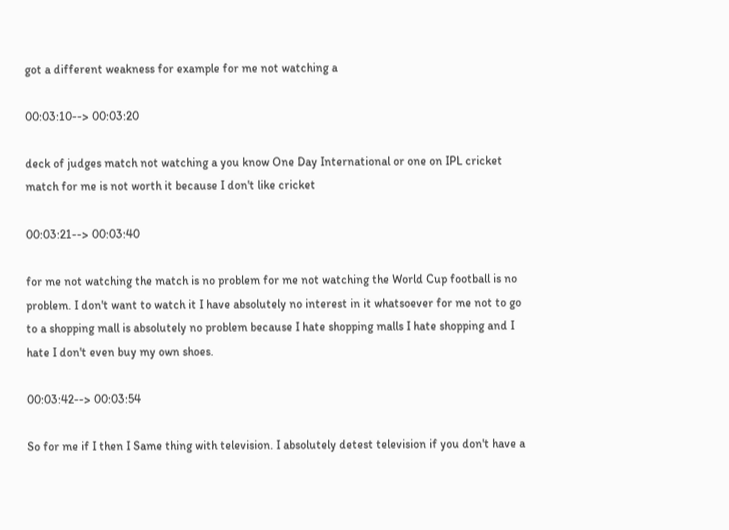got a different weakness for example for me not watching a

00:03:10--> 00:03:20

deck of judges match not watching a you know One Day International or one on IPL cricket match for me is not worth it because I don't like cricket

00:03:21--> 00:03:40

for me not watching the match is no problem for me not watching the World Cup football is no problem. I don't want to watch it I have absolutely no interest in it whatsoever for me not to go to a shopping mall is absolutely no problem because I hate shopping malls I hate shopping and I hate I don't even buy my own shoes.

00:03:42--> 00:03:54

So for me if I then I Same thing with television. I absolutely detest television if you don't have a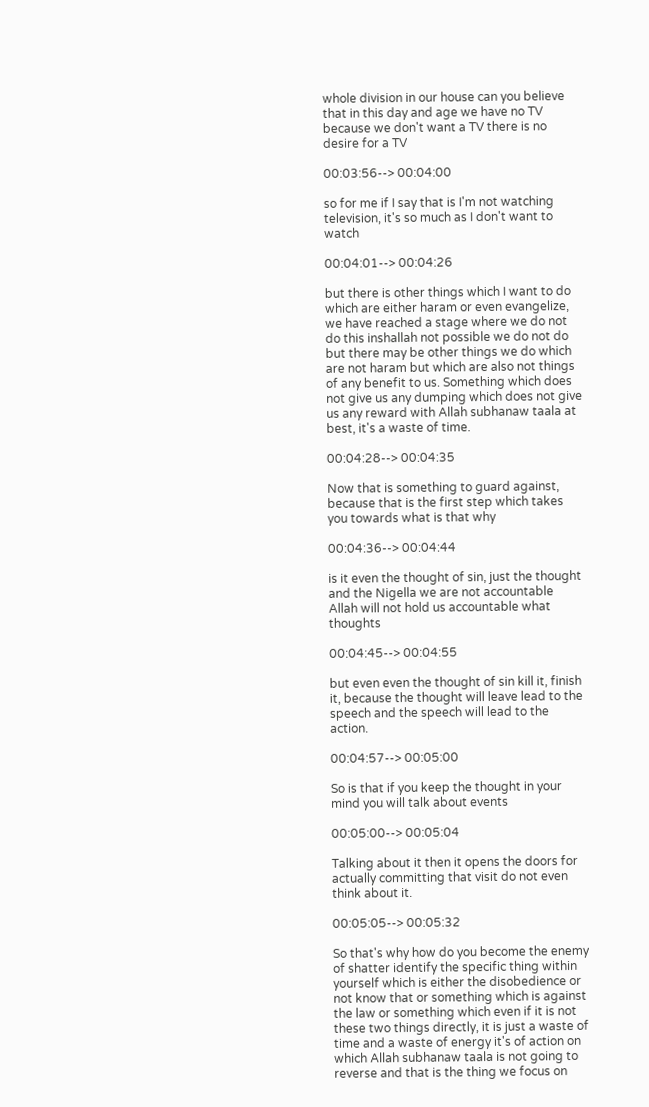whole division in our house can you believe that in this day and age we have no TV because we don't want a TV there is no desire for a TV

00:03:56--> 00:04:00

so for me if I say that is I'm not watching television, it's so much as I don't want to watch

00:04:01--> 00:04:26

but there is other things which I want to do which are either haram or even evangelize, we have reached a stage where we do not do this inshallah not possible we do not do but there may be other things we do which are not haram but which are also not things of any benefit to us. Something which does not give us any dumping which does not give us any reward with Allah subhanaw taala at best, it's a waste of time.

00:04:28--> 00:04:35

Now that is something to guard against, because that is the first step which takes you towards what is that why

00:04:36--> 00:04:44

is it even the thought of sin, just the thought and the Nigella we are not accountable Allah will not hold us accountable what thoughts

00:04:45--> 00:04:55

but even even the thought of sin kill it, finish it, because the thought will leave lead to the speech and the speech will lead to the action.

00:04:57--> 00:05:00

So is that if you keep the thought in your mind you will talk about events

00:05:00--> 00:05:04

Talking about it then it opens the doors for actually committing that visit do not even think about it.

00:05:05--> 00:05:32

So that's why how do you become the enemy of shatter identify the specific thing within yourself which is either the disobedience or not know that or something which is against the law or something which even if it is not these two things directly, it is just a waste of time and a waste of energy it's of action on which Allah subhanaw taala is not going to reverse and that is the thing we focus on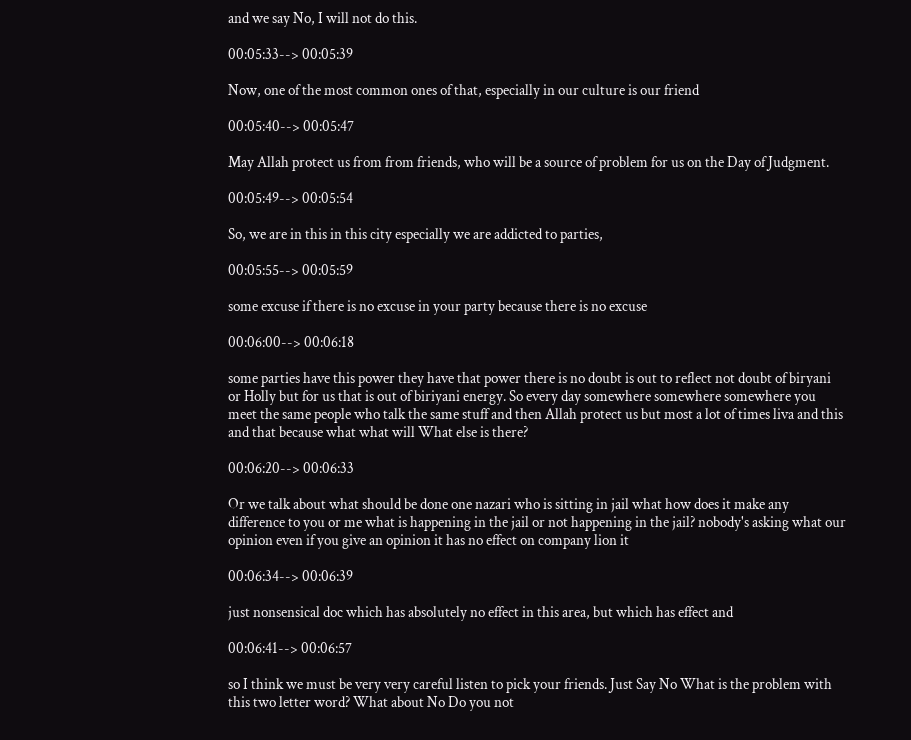and we say No, I will not do this.

00:05:33--> 00:05:39

Now, one of the most common ones of that, especially in our culture is our friend

00:05:40--> 00:05:47

May Allah protect us from from friends, who will be a source of problem for us on the Day of Judgment.

00:05:49--> 00:05:54

So, we are in this in this city especially we are addicted to parties,

00:05:55--> 00:05:59

some excuse if there is no excuse in your party because there is no excuse

00:06:00--> 00:06:18

some parties have this power they have that power there is no doubt is out to reflect not doubt of biryani or Holly but for us that is out of biriyani energy. So every day somewhere somewhere somewhere you meet the same people who talk the same stuff and then Allah protect us but most a lot of times liva and this and that because what what will What else is there?

00:06:20--> 00:06:33

Or we talk about what should be done one nazari who is sitting in jail what how does it make any difference to you or me what is happening in the jail or not happening in the jail? nobody's asking what our opinion even if you give an opinion it has no effect on company lion it

00:06:34--> 00:06:39

just nonsensical doc which has absolutely no effect in this area, but which has effect and

00:06:41--> 00:06:57

so I think we must be very very careful listen to pick your friends. Just Say No What is the problem with this two letter word? What about No Do you not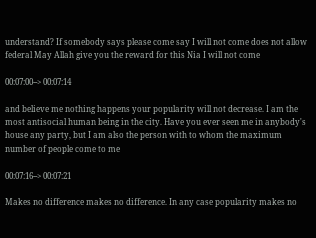understand? If somebody says please come say I will not come does not allow federal May Allah give you the reward for this Nia I will not come

00:07:00--> 00:07:14

and believe me nothing happens your popularity will not decrease. I am the most antisocial human being in the city. Have you ever seen me in anybody's house any party, but I am also the person with to whom the maximum number of people come to me

00:07:16--> 00:07:21

Makes no difference makes no difference. In any case popularity makes no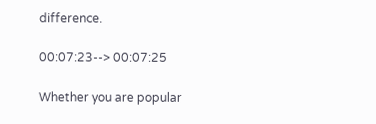difference.

00:07:23--> 00:07:25

Whether you are popular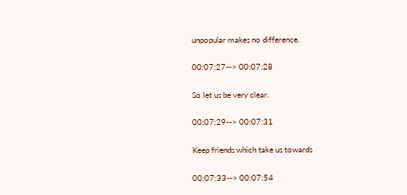unpopular makes no difference.

00:07:27--> 00:07:28

So let us be very clear.

00:07:29--> 00:07:31

Keep friends which take us towards

00:07:33--> 00:07:54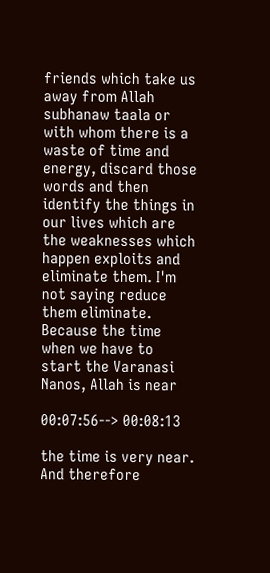friends which take us away from Allah subhanaw taala or with whom there is a waste of time and energy, discard those words and then identify the things in our lives which are the weaknesses which happen exploits and eliminate them. I'm not saying reduce them eliminate. Because the time when we have to start the Varanasi Nanos, Allah is near

00:07:56--> 00:08:13

the time is very near. And therefore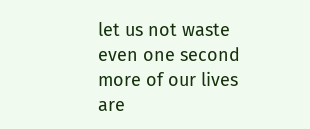let us not waste even one second more of our lives are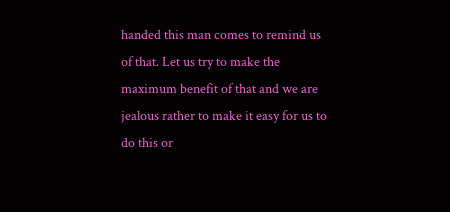handed this man comes to remind us of that. Let us try to make the maximum benefit of that and we are jealous rather to make it easy for us to do this or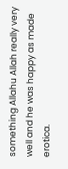something Allahu Allah really very well and he was happy as made erotica.